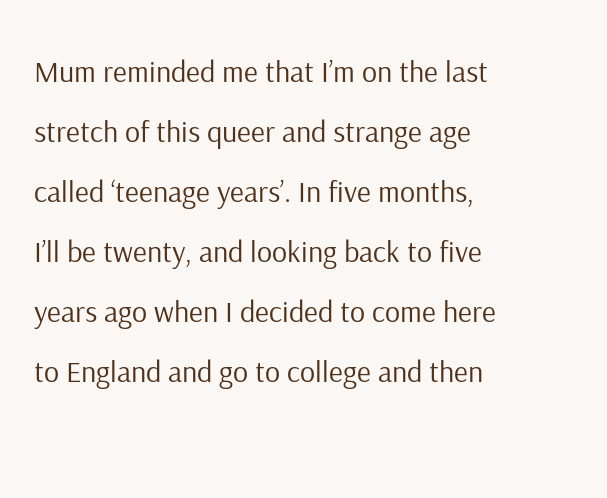Mum reminded me that I’m on the last stretch of this queer and strange age called ‘teenage years’. In five months, I’ll be twenty, and looking back to five years ago when I decided to come here to England and go to college and then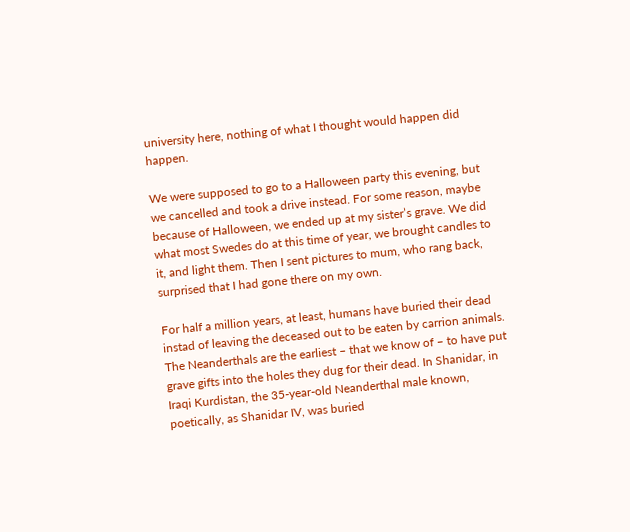university here, nothing of what I thought would happen did happen.

We were supposed to go to a Halloween party this evening, but we cancelled and took a drive instead. For some reason, maybe because of Halloween, we ended up at my sister’s grave. We did what most Swedes do at this time of year, we brought candles to it, and light them. Then I sent pictures to mum, who rang back, surprised that I had gone there on my own.

For half a million years, at least, humans have buried their dead instad of leaving the deceased out to be eaten by carrion animals. The Neanderthals are the earliest – that we know of – to have put grave gifts into the holes they dug for their dead. In Shanidar, in Iraqi Kurdistan, the 35-year-old Neanderthal male known, poetically, as Shanidar IV, was buried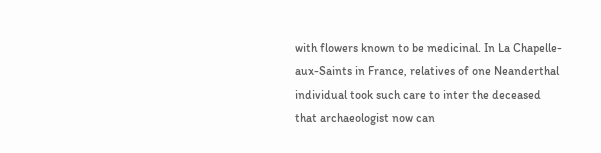with flowers known to be medicinal. In La Chapelle-aux-Saints in France, relatives of one Neanderthal individual took such care to inter the deceased that archaeologist now can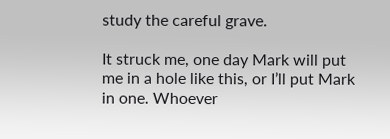study the careful grave.

It struck me, one day Mark will put me in a hole like this, or I’ll put Mark in one. Whoever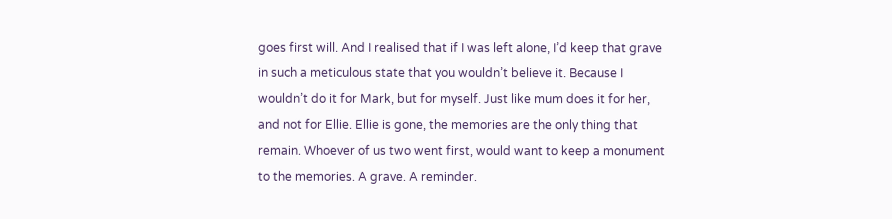goes first will. And I realised that if I was left alone, I’d keep that grave in such a meticulous state that you wouldn’t believe it. Because I wouldn’t do it for Mark, but for myself. Just like mum does it for her, and not for Ellie. Ellie is gone, the memories are the only thing that remain. Whoever of us two went first, would want to keep a monument to the memories. A grave. A reminder.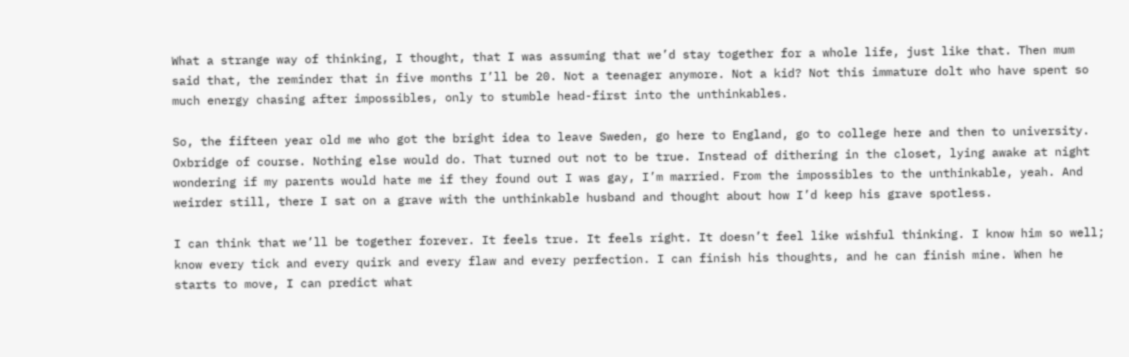What a strange way of thinking, I thought, that I was assuming that we’d stay together for a whole life, just like that. Then mum said that, the reminder that in five months I’ll be 20. Not a teenager anymore. Not a kid? Not this immature dolt who have spent so much energy chasing after impossibles, only to stumble head-first into the unthinkables.

So, the fifteen year old me who got the bright idea to leave Sweden, go here to England, go to college here and then to university. Oxbridge of course. Nothing else would do. That turned out not to be true. Instead of dithering in the closet, lying awake at night wondering if my parents would hate me if they found out I was gay, I’m married. From the impossibles to the unthinkable, yeah. And weirder still, there I sat on a grave with the unthinkable husband and thought about how I’d keep his grave spotless.

I can think that we’ll be together forever. It feels true. It feels right. It doesn’t feel like wishful thinking. I know him so well; know every tick and every quirk and every flaw and every perfection. I can finish his thoughts, and he can finish mine. When he starts to move, I can predict what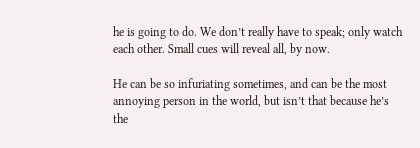he is going to do. We don’t really have to speak; only watch each other. Small cues will reveal all, by now.

He can be so infuriating sometimes, and can be the most annoying person in the world, but isn’t that because he’s the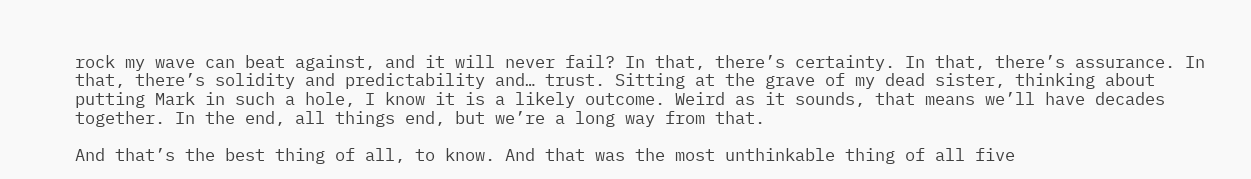rock my wave can beat against, and it will never fail? In that, there’s certainty. In that, there’s assurance. In that, there’s solidity and predictability and… trust. Sitting at the grave of my dead sister, thinking about putting Mark in such a hole, I know it is a likely outcome. Weird as it sounds, that means we’ll have decades together. In the end, all things end, but we’re a long way from that.

And that’s the best thing of all, to know. And that was the most unthinkable thing of all five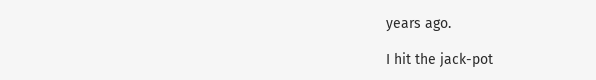years ago.

I hit the jack-pot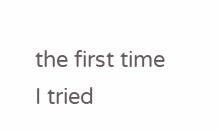the first time I tried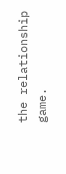the relationship game.